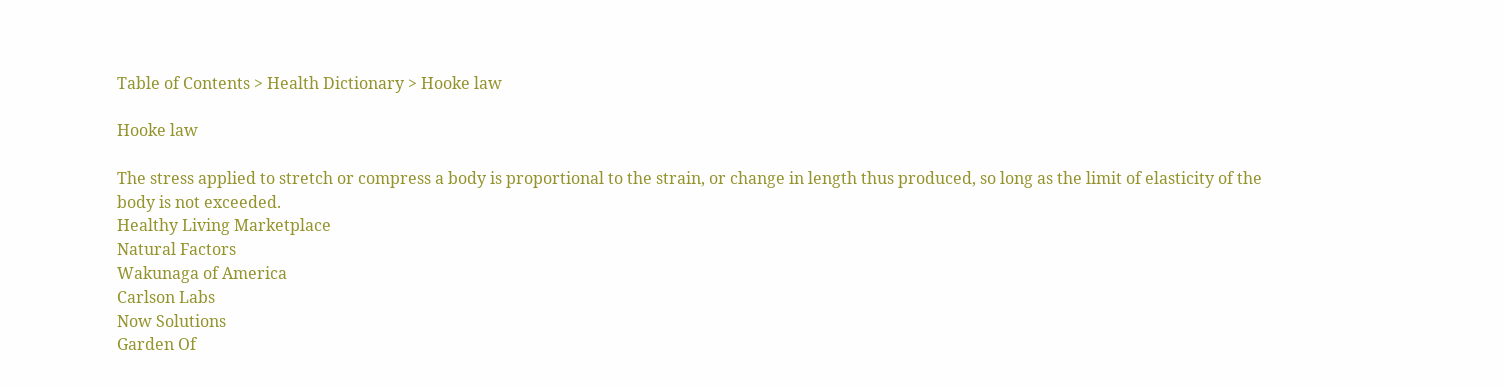Table of Contents > Health Dictionary > Hooke law

Hooke law

The stress applied to stretch or compress a body is proportional to the strain, or change in length thus produced, so long as the limit of elasticity of the body is not exceeded.
Healthy Living Marketplace
Natural Factors
Wakunaga of America
Carlson Labs
Now Solutions
Garden Of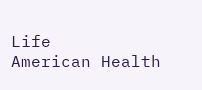Life
American Health